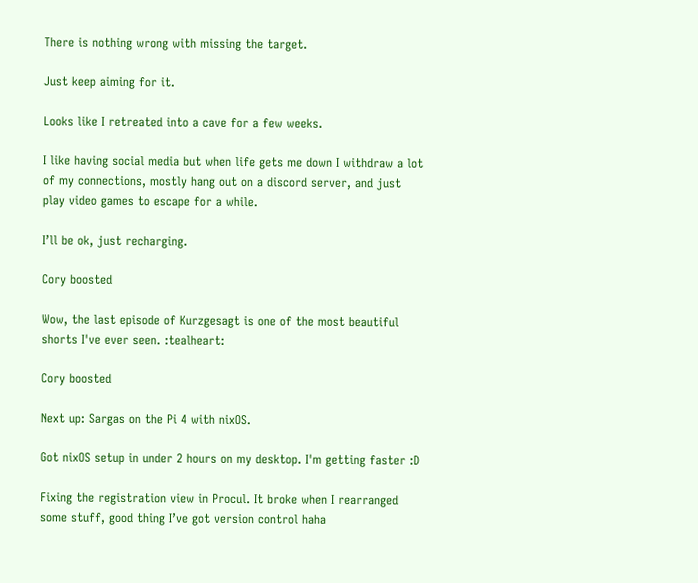There is nothing wrong with missing the target.

Just keep aiming for it.

Looks like I retreated into a cave for a few weeks.

I like having social media but when life gets me down I withdraw a lot of my connections, mostly hang out on a discord server, and just play video games to escape for a while.

I’ll be ok, just recharging.

Cory boosted

Wow, the last episode of Kurzgesagt is one of the most beautiful shorts I've ever seen. :tealheart:

Cory boosted

Next up: Sargas on the Pi 4 with nixOS.

Got nixOS setup in under 2 hours on my desktop. I'm getting faster :D

Fixing the registration view in Procul. It broke when I rearranged some stuff, good thing I’ve got version control haha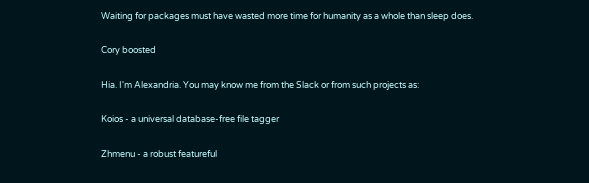Waiting for packages must have wasted more time for humanity as a whole than sleep does.

Cory boosted

Hia. I'm Alexandria. You may know me from the Slack or from such projects as:

Koios - a universal database-free file tagger

Zhmenu - a robust featureful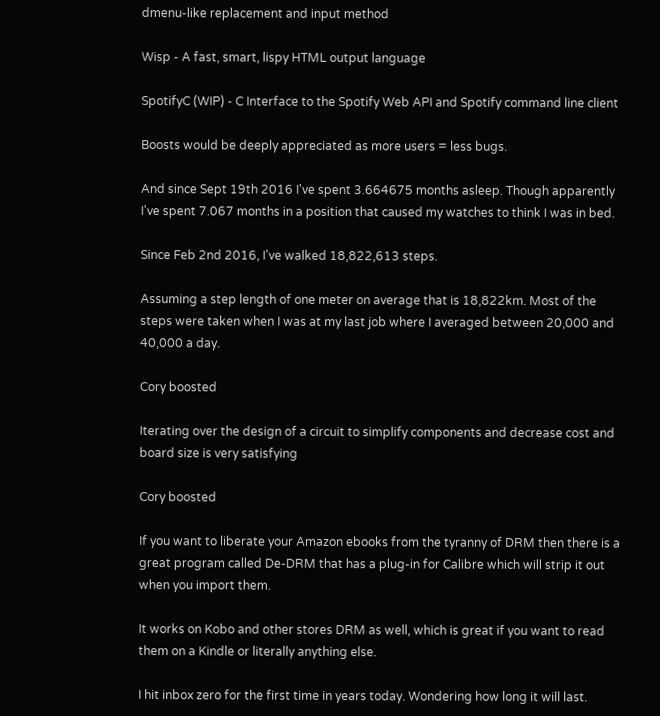dmenu-like replacement and input method

Wisp - A fast, smart, lispy HTML output language

SpotifyC (WIP) - C Interface to the Spotify Web API and Spotify command line client

Boosts would be deeply appreciated as more users = less bugs.

And since Sept 19th 2016 I've spent 3.664675 months asleep. Though apparently I've spent 7.067 months in a position that caused my watches to think I was in bed.

Since Feb 2nd 2016, I've walked 18,822,613 steps.

Assuming a step length of one meter on average that is 18,822km. Most of the steps were taken when I was at my last job where I averaged between 20,000 and 40,000 a day.

Cory boosted

Iterating over the design of a circuit to simplify components and decrease cost and board size is very satisfying

Cory boosted

If you want to liberate your Amazon ebooks from the tyranny of DRM then there is a great program called De-DRM that has a plug-in for Calibre which will strip it out when you import them.

It works on Kobo and other stores DRM as well, which is great if you want to read them on a Kindle or literally anything else.

I hit inbox zero for the first time in years today. Wondering how long it will last.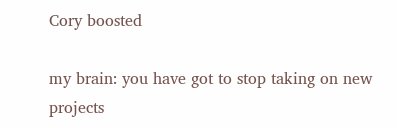Cory boosted

my brain: you have got to stop taking on new projects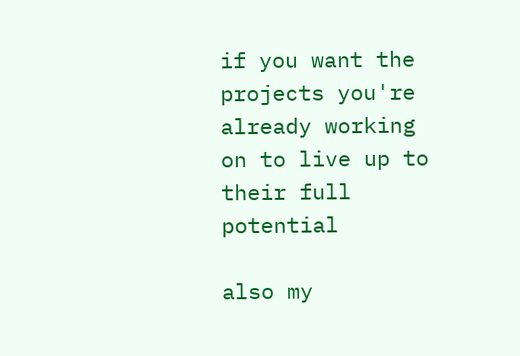if you want the projects you're already working on to live up to their full potential

also my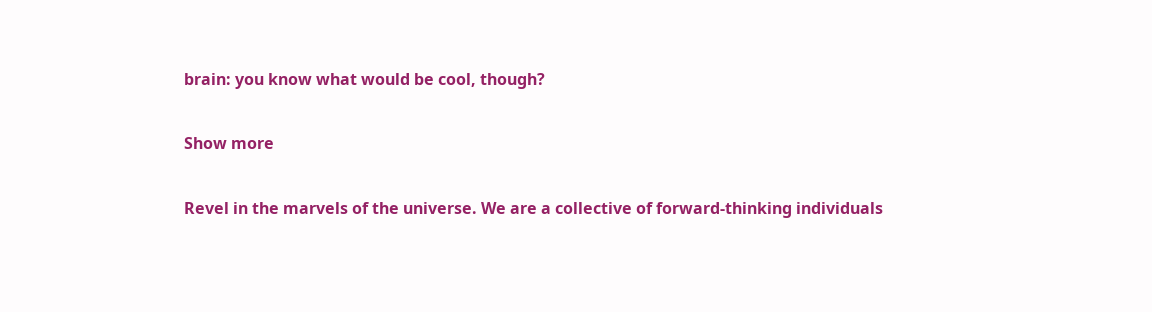brain: you know what would be cool, though?

Show more

Revel in the marvels of the universe. We are a collective of forward-thinking individuals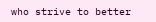who strive to better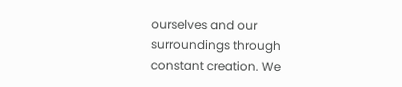ourselves and our surroundings through constant creation. We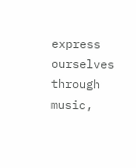express ourselves through music,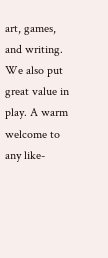art, games, and writing. We also put great value in play. A warm welcome to any like-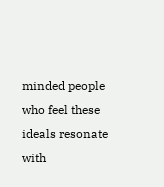minded people who feel these ideals resonate with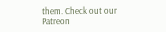them. Check out our Patreon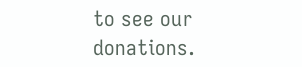to see our donations.